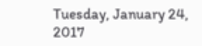Tuesday, January 24, 2017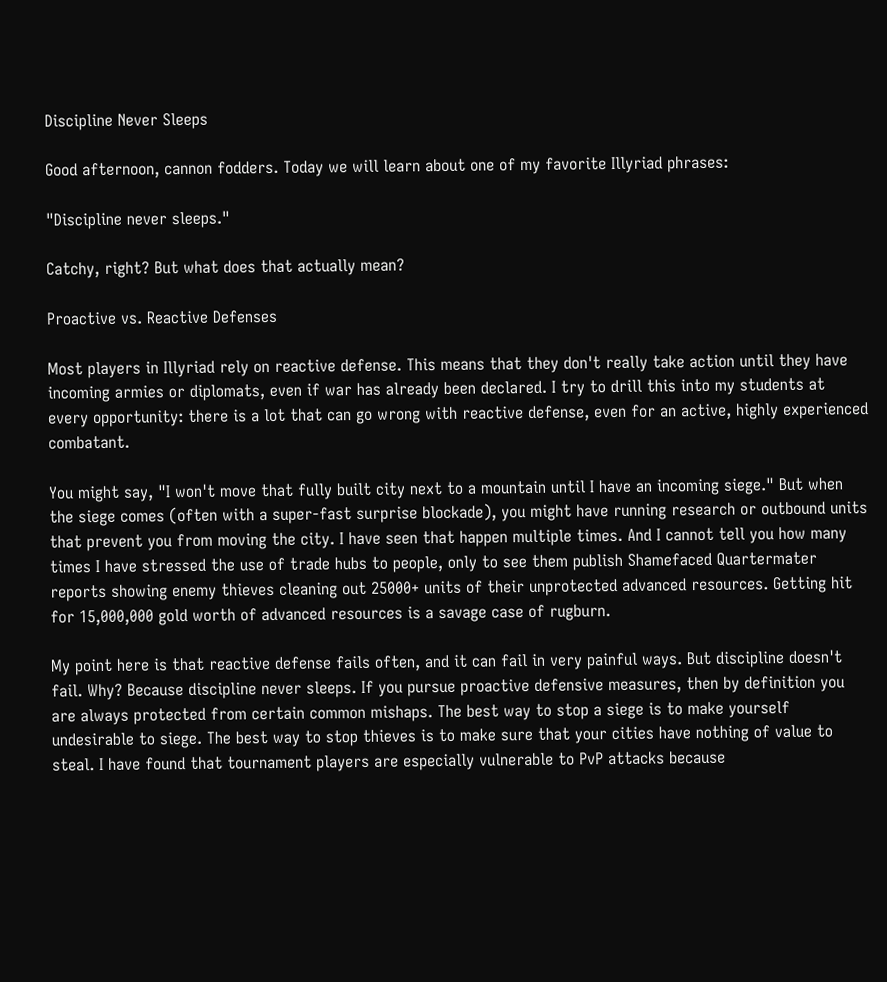Discipline Never Sleeps

Good afternoon, cannon fodders. Today we will learn about one of my favorite Illyriad phrases:

"Discipline never sleeps."

Catchy, right? But what does that actually mean?

Proactive vs. Reactive Defenses

Most players in Illyriad rely on reactive defense. This means that they don't really take action until they have incoming armies or diplomats, even if war has already been declared. I try to drill this into my students at every opportunity: there is a lot that can go wrong with reactive defense, even for an active, highly experienced combatant.

You might say, "I won't move that fully built city next to a mountain until I have an incoming siege." But when the siege comes (often with a super-fast surprise blockade), you might have running research or outbound units that prevent you from moving the city. I have seen that happen multiple times. And I cannot tell you how many times I have stressed the use of trade hubs to people, only to see them publish Shamefaced Quartermater reports showing enemy thieves cleaning out 25000+ units of their unprotected advanced resources. Getting hit for 15,000,000 gold worth of advanced resources is a savage case of rugburn.

My point here is that reactive defense fails often, and it can fail in very painful ways. But discipline doesn't fail. Why? Because discipline never sleeps. If you pursue proactive defensive measures, then by definition you are always protected from certain common mishaps. The best way to stop a siege is to make yourself undesirable to siege. The best way to stop thieves is to make sure that your cities have nothing of value to steal. I have found that tournament players are especially vulnerable to PvP attacks because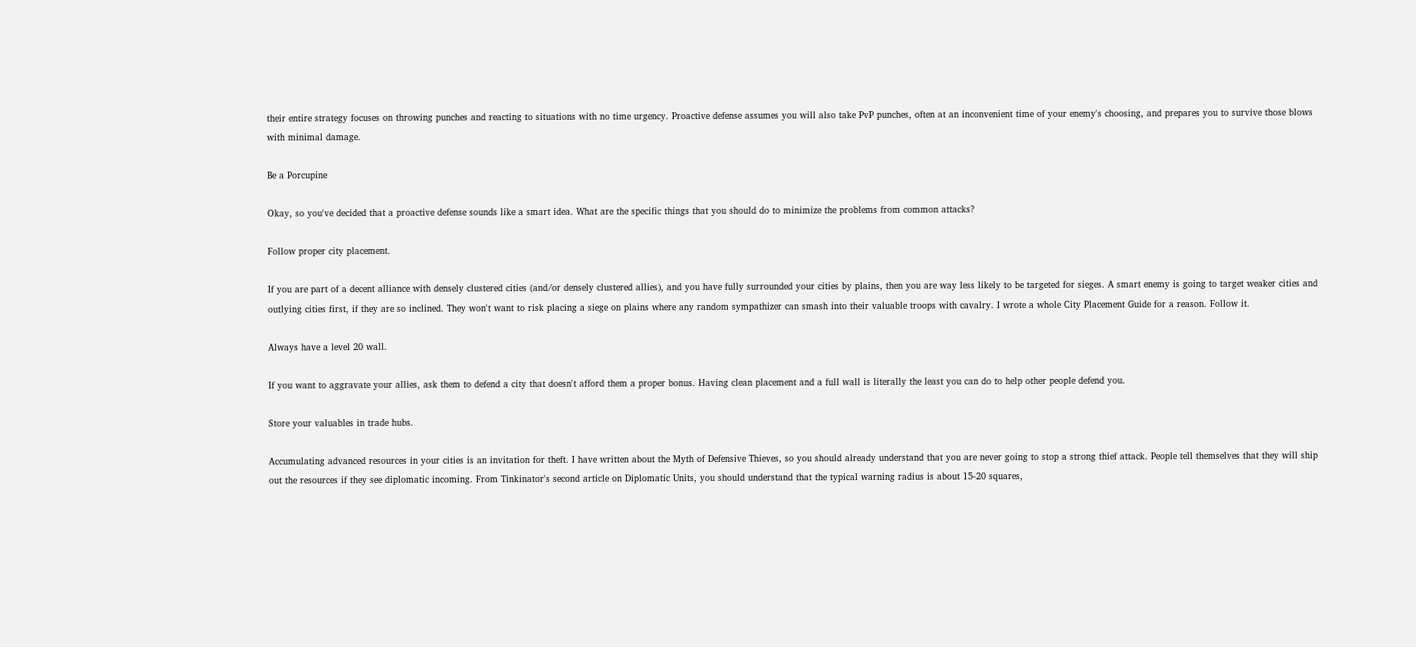their entire strategy focuses on throwing punches and reacting to situations with no time urgency. Proactive defense assumes you will also take PvP punches, often at an inconvenient time of your enemy's choosing, and prepares you to survive those blows with minimal damage.

Be a Porcupine

Okay, so you've decided that a proactive defense sounds like a smart idea. What are the specific things that you should do to minimize the problems from common attacks?

Follow proper city placement.

If you are part of a decent alliance with densely clustered cities (and/or densely clustered allies), and you have fully surrounded your cities by plains, then you are way less likely to be targeted for sieges. A smart enemy is going to target weaker cities and outlying cities first, if they are so inclined. They won't want to risk placing a siege on plains where any random sympathizer can smash into their valuable troops with cavalry. I wrote a whole City Placement Guide for a reason. Follow it.

Always have a level 20 wall.

If you want to aggravate your allies, ask them to defend a city that doesn't afford them a proper bonus. Having clean placement and a full wall is literally the least you can do to help other people defend you.

Store your valuables in trade hubs.

Accumulating advanced resources in your cities is an invitation for theft. I have written about the Myth of Defensive Thieves, so you should already understand that you are never going to stop a strong thief attack. People tell themselves that they will ship out the resources if they see diplomatic incoming. From Tinkinator's second article on Diplomatic Units, you should understand that the typical warning radius is about 15-20 squares,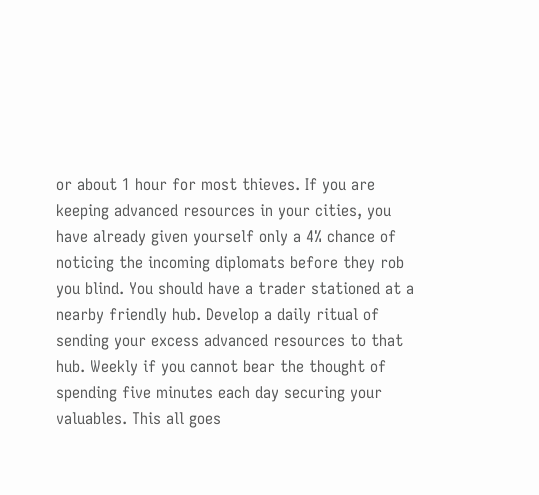or about 1 hour for most thieves. If you are keeping advanced resources in your cities, you have already given yourself only a 4% chance of noticing the incoming diplomats before they rob you blind. You should have a trader stationed at a nearby friendly hub. Develop a daily ritual of sending your excess advanced resources to that hub. Weekly if you cannot bear the thought of spending five minutes each day securing your valuables. This all goes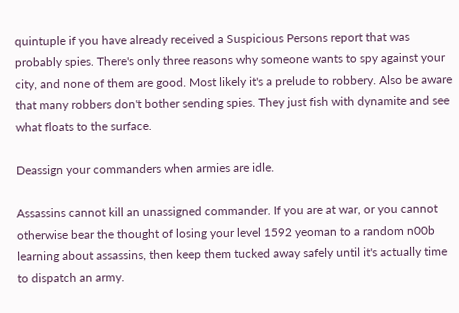quintuple if you have already received a Suspicious Persons report that was probably spies. There's only three reasons why someone wants to spy against your city, and none of them are good. Most likely it's a prelude to robbery. Also be aware that many robbers don't bother sending spies. They just fish with dynamite and see what floats to the surface.

Deassign your commanders when armies are idle.

Assassins cannot kill an unassigned commander. If you are at war, or you cannot otherwise bear the thought of losing your level 1592 yeoman to a random n00b learning about assassins, then keep them tucked away safely until it's actually time to dispatch an army.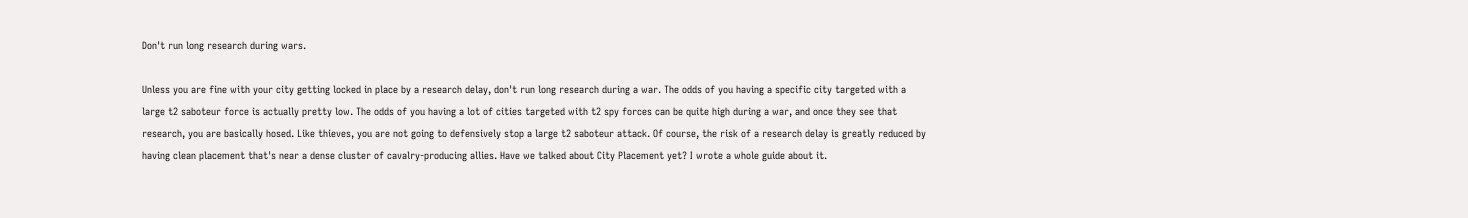Don't run long research during wars.

Unless you are fine with your city getting locked in place by a research delay, don't run long research during a war. The odds of you having a specific city targeted with a large t2 saboteur force is actually pretty low. The odds of you having a lot of cities targeted with t2 spy forces can be quite high during a war, and once they see that research, you are basically hosed. Like thieves, you are not going to defensively stop a large t2 saboteur attack. Of course, the risk of a research delay is greatly reduced by having clean placement that's near a dense cluster of cavalry-producing allies. Have we talked about City Placement yet? I wrote a whole guide about it.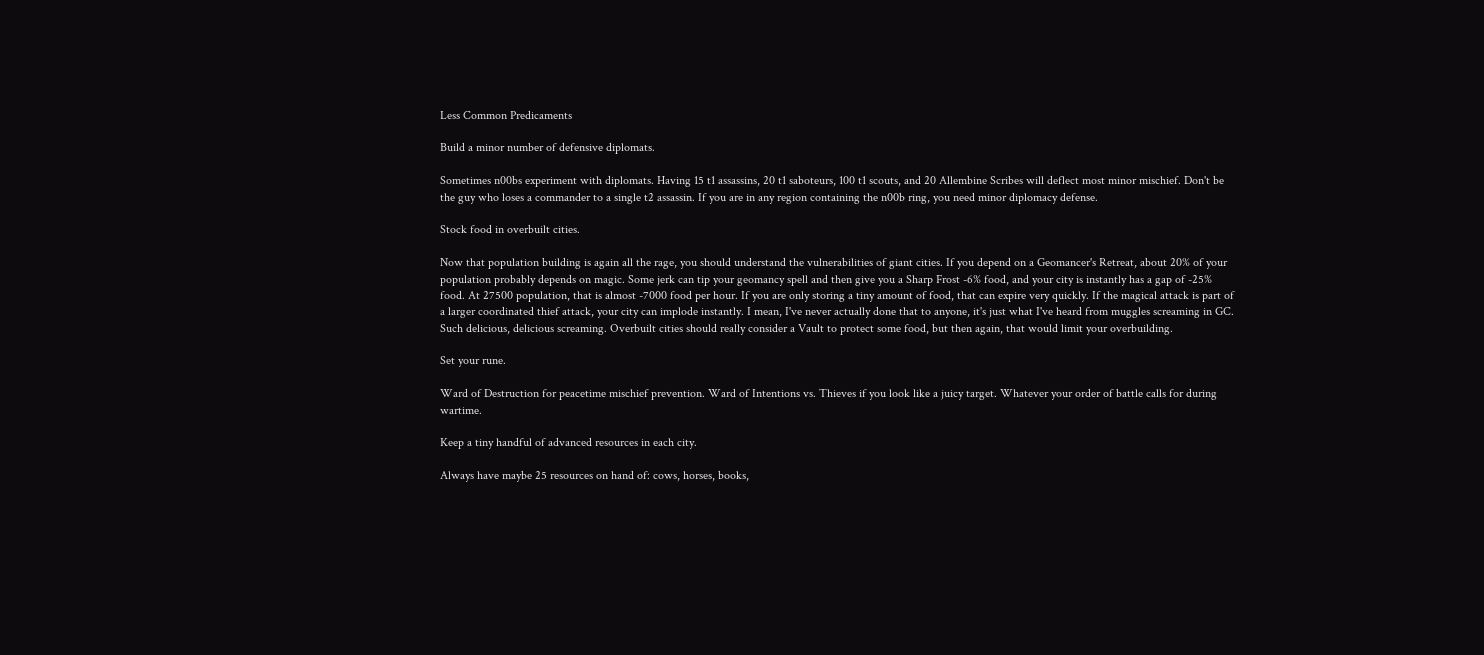Less Common Predicaments

Build a minor number of defensive diplomats.

Sometimes n00bs experiment with diplomats. Having 15 t1 assassins, 20 t1 saboteurs, 100 t1 scouts, and 20 Allembine Scribes will deflect most minor mischief. Don't be the guy who loses a commander to a single t2 assassin. If you are in any region containing the n00b ring, you need minor diplomacy defense.

Stock food in overbuilt cities.

Now that population building is again all the rage, you should understand the vulnerabilities of giant cities. If you depend on a Geomancer's Retreat, about 20% of your population probably depends on magic. Some jerk can tip your geomancy spell and then give you a Sharp Frost -6% food, and your city is instantly has a gap of -25% food. At 27500 population, that is almost -7000 food per hour. If you are only storing a tiny amount of food, that can expire very quickly. If the magical attack is part of a larger coordinated thief attack, your city can implode instantly. I mean, I've never actually done that to anyone, it's just what I've heard from muggles screaming in GC. Such delicious, delicious screaming. Overbuilt cities should really consider a Vault to protect some food, but then again, that would limit your overbuilding.

Set your rune.

Ward of Destruction for peacetime mischief prevention. Ward of Intentions vs. Thieves if you look like a juicy target. Whatever your order of battle calls for during wartime.

Keep a tiny handful of advanced resources in each city.

Always have maybe 25 resources on hand of: cows, horses, books,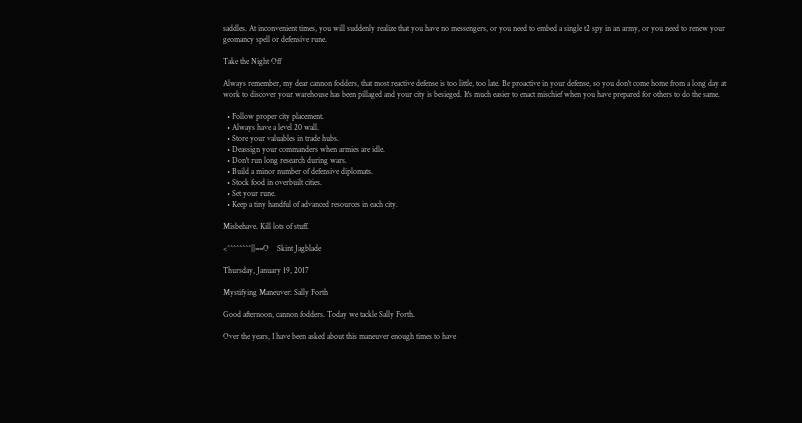saddles. At inconvenient times, you will suddenly realize that you have no messengers, or you need to embed a single t2 spy in an army, or you need to renew your geomancy spell or defensive rune.

Take the Night Off

Always remember, my dear cannon fodders, that most reactive defense is too little, too late. Be proactive in your defense, so you don't come home from a long day at work to discover your warehouse has been pillaged and your city is besieged. It's much easier to enact mischief when you have prepared for others to do the same.

  • Follow proper city placement.
  • Always have a level 20 wall.
  • Store your valuables in trade hubs.
  • Deassign your commanders when armies are idle.
  • Don't run long research during wars.
  • Build a minor number of defensive diplomats.
  • Stock food in overbuilt cities.
  • Set your rune.
  • Keep a tiny handful of advanced resources in each city.

Misbehave. Kill lots of stuff.

<^^^^^^^^||==O    Skint Jagblade

Thursday, January 19, 2017

Mystifying Maneuver: Sally Forth

Good afternoon, cannon fodders. Today we tackle Sally Forth.

Over the years, I have been asked about this maneuver enough times to have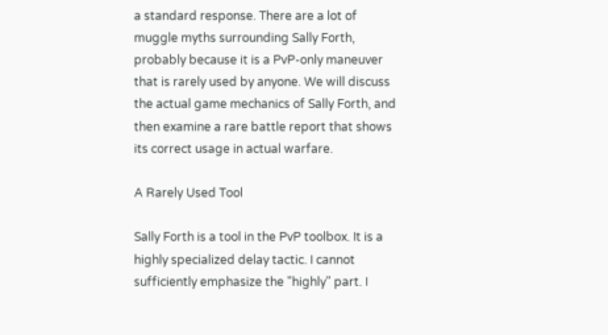a standard response. There are a lot of muggle myths surrounding Sally Forth, probably because it is a PvP-only maneuver that is rarely used by anyone. We will discuss the actual game mechanics of Sally Forth, and then examine a rare battle report that shows its correct usage in actual warfare.

A Rarely Used Tool

Sally Forth is a tool in the PvP toolbox. It is a highly specialized delay tactic. I cannot sufficiently emphasize the "highly" part. I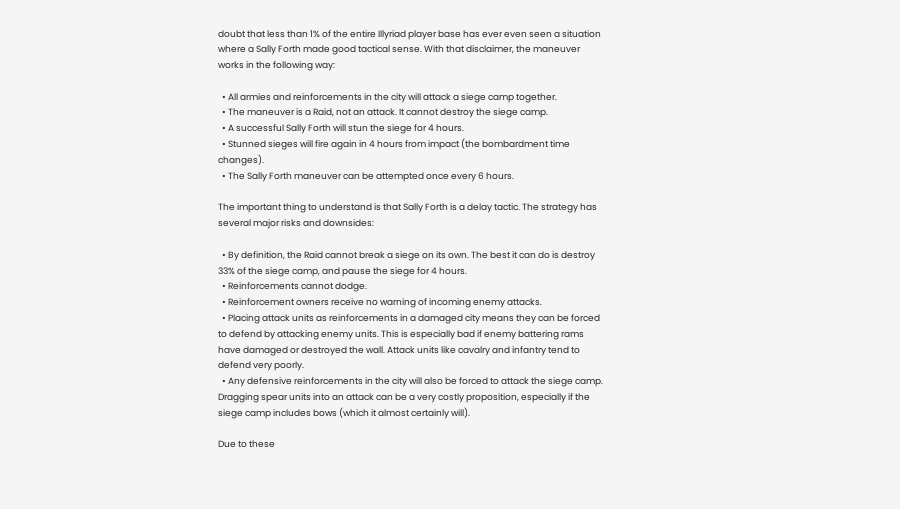doubt that less than 1% of the entire Illyriad player base has ever even seen a situation where a Sally Forth made good tactical sense. With that disclaimer, the maneuver works in the following way:

  • All armies and reinforcements in the city will attack a siege camp together.
  • The maneuver is a Raid, not an attack. It cannot destroy the siege camp.
  • A successful Sally Forth will stun the siege for 4 hours.
  • Stunned sieges will fire again in 4 hours from impact (the bombardment time changes).
  • The Sally Forth maneuver can be attempted once every 6 hours.

The important thing to understand is that Sally Forth is a delay tactic. The strategy has several major risks and downsides:

  • By definition, the Raid cannot break a siege on its own. The best it can do is destroy 33% of the siege camp, and pause the siege for 4 hours.
  • Reinforcements cannot dodge.
  • Reinforcement owners receive no warning of incoming enemy attacks.
  • Placing attack units as reinforcements in a damaged city means they can be forced to defend by attacking enemy units. This is especially bad if enemy battering rams have damaged or destroyed the wall. Attack units like cavalry and infantry tend to defend very poorly.
  • Any defensive reinforcements in the city will also be forced to attack the siege camp. Dragging spear units into an attack can be a very costly proposition, especially if the siege camp includes bows (which it almost certainly will).

Due to these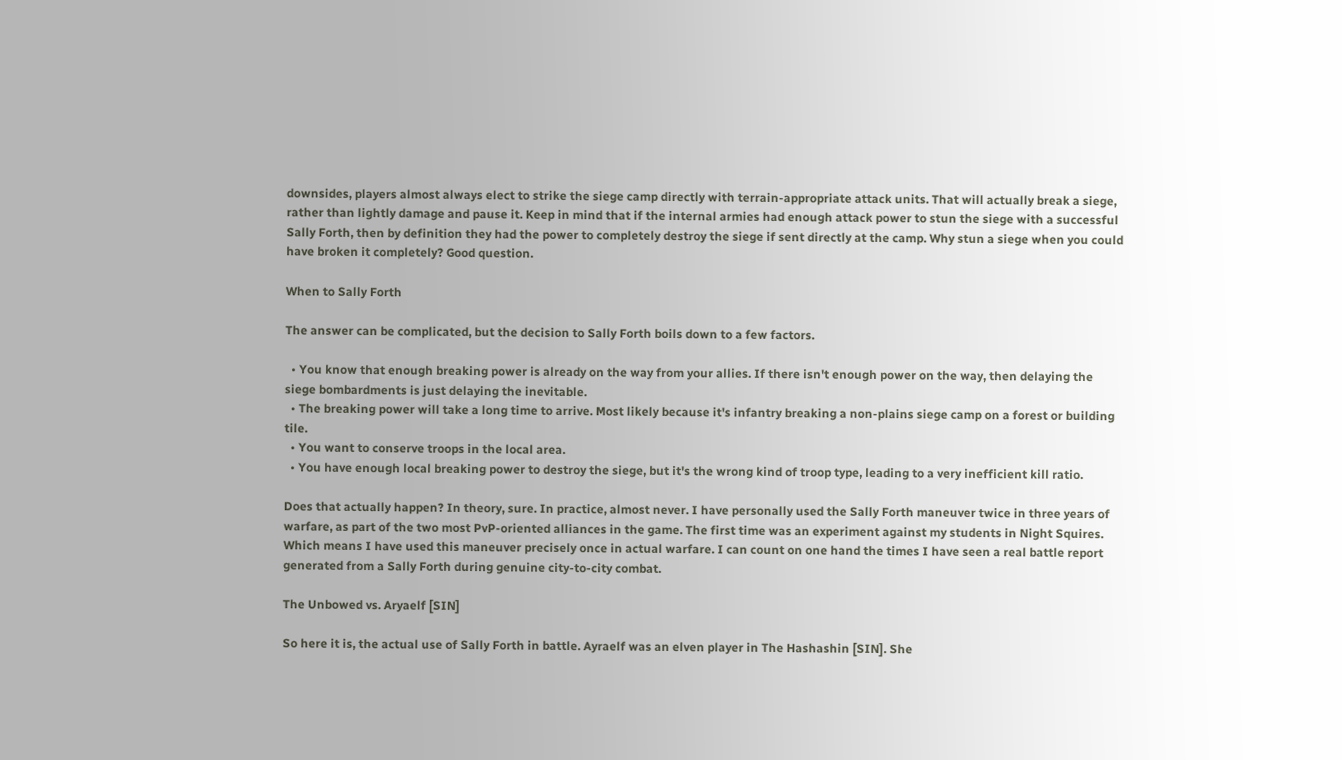downsides, players almost always elect to strike the siege camp directly with terrain-appropriate attack units. That will actually break a siege, rather than lightly damage and pause it. Keep in mind that if the internal armies had enough attack power to stun the siege with a successful Sally Forth, then by definition they had the power to completely destroy the siege if sent directly at the camp. Why stun a siege when you could have broken it completely? Good question.

When to Sally Forth

The answer can be complicated, but the decision to Sally Forth boils down to a few factors.

  • You know that enough breaking power is already on the way from your allies. If there isn't enough power on the way, then delaying the siege bombardments is just delaying the inevitable.
  • The breaking power will take a long time to arrive. Most likely because it's infantry breaking a non-plains siege camp on a forest or building tile.
  • You want to conserve troops in the local area.
  • You have enough local breaking power to destroy the siege, but it's the wrong kind of troop type, leading to a very inefficient kill ratio.

Does that actually happen? In theory, sure. In practice, almost never. I have personally used the Sally Forth maneuver twice in three years of warfare, as part of the two most PvP-oriented alliances in the game. The first time was an experiment against my students in Night Squires. Which means I have used this maneuver precisely once in actual warfare. I can count on one hand the times I have seen a real battle report generated from a Sally Forth during genuine city-to-city combat.

The Unbowed vs. Aryaelf [SIN]

So here it is, the actual use of Sally Forth in battle. Ayraelf was an elven player in The Hashashin [SIN]. She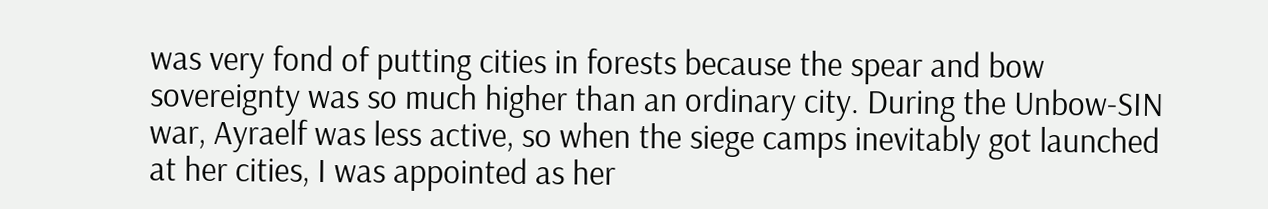was very fond of putting cities in forests because the spear and bow sovereignty was so much higher than an ordinary city. During the Unbow-SIN war, Ayraelf was less active, so when the siege camps inevitably got launched at her cities, I was appointed as her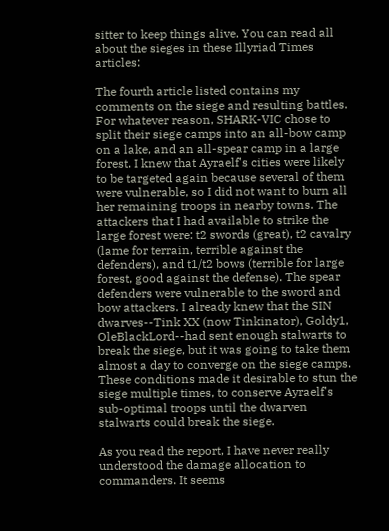sitter to keep things alive. You can read all about the sieges in these Illyriad Times articles:

The fourth article listed contains my comments on the siege and resulting battles. For whatever reason, SHARK-VIC chose to split their siege camps into an all-bow camp on a lake, and an all-spear camp in a large forest. I knew that Ayraelf's cities were likely to be targeted again because several of them were vulnerable, so I did not want to burn all her remaining troops in nearby towns. The attackers that I had available to strike the large forest were: t2 swords (great), t2 cavalry (lame for terrain, terrible against the defenders), and t1/t2 bows (terrible for large forest, good against the defense). The spear defenders were vulnerable to the sword and bow attackers. I already knew that the SIN dwarves--Tink XX (now Tinkinator), Goldy1, OleBlackLord--had sent enough stalwarts to break the siege, but it was going to take them almost a day to converge on the siege camps. These conditions made it desirable to stun the siege multiple times, to conserve Ayraelf's sub-optimal troops until the dwarven stalwarts could break the siege.

As you read the report, I have never really understood the damage allocation to commanders. It seems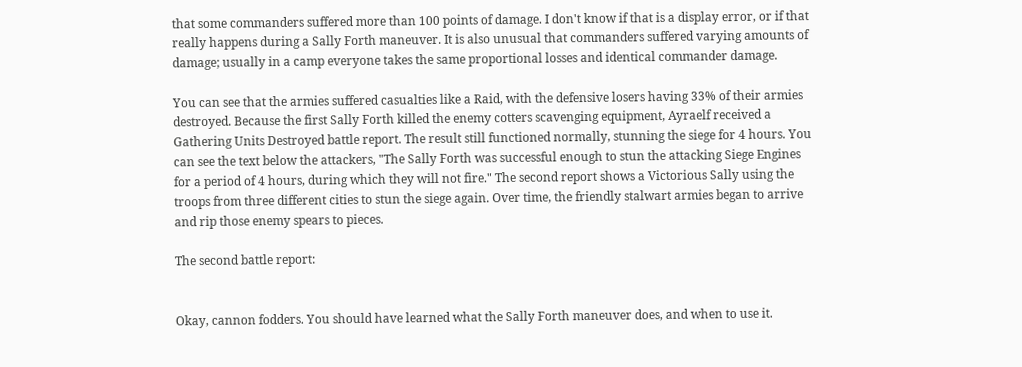that some commanders suffered more than 100 points of damage. I don't know if that is a display error, or if that really happens during a Sally Forth maneuver. It is also unusual that commanders suffered varying amounts of damage; usually in a camp everyone takes the same proportional losses and identical commander damage.

You can see that the armies suffered casualties like a Raid, with the defensive losers having 33% of their armies destroyed. Because the first Sally Forth killed the enemy cotters scavenging equipment, Ayraelf received a Gathering Units Destroyed battle report. The result still functioned normally, stunning the siege for 4 hours. You can see the text below the attackers, "The Sally Forth was successful enough to stun the attacking Siege Engines for a period of 4 hours, during which they will not fire." The second report shows a Victorious Sally using the troops from three different cities to stun the siege again. Over time, the friendly stalwart armies began to arrive and rip those enemy spears to pieces.

The second battle report:


Okay, cannon fodders. You should have learned what the Sally Forth maneuver does, and when to use it.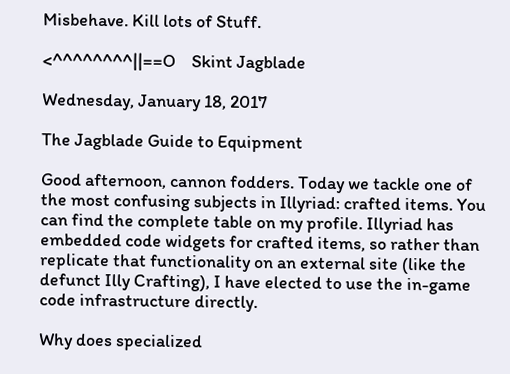Misbehave. Kill lots of Stuff.

<^^^^^^^^||==O    Skint Jagblade

Wednesday, January 18, 2017

The Jagblade Guide to Equipment

Good afternoon, cannon fodders. Today we tackle one of the most confusing subjects in Illyriad: crafted items. You can find the complete table on my profile. Illyriad has embedded code widgets for crafted items, so rather than replicate that functionality on an external site (like the defunct Illy Crafting), I have elected to use the in-game code infrastructure directly.

Why does specialized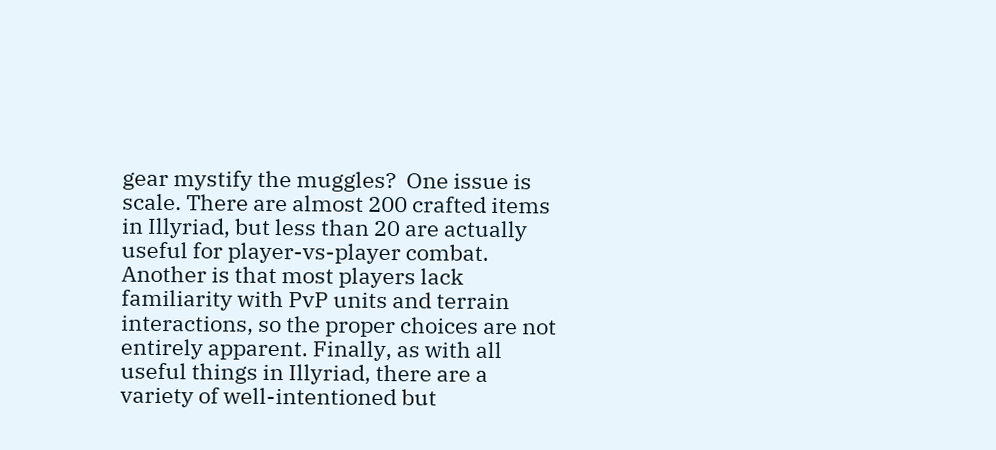gear mystify the muggles?  One issue is scale. There are almost 200 crafted items in Illyriad, but less than 20 are actually useful for player-vs-player combat. Another is that most players lack familiarity with PvP units and terrain interactions, so the proper choices are not entirely apparent. Finally, as with all useful things in Illyriad, there are a variety of well-intentioned but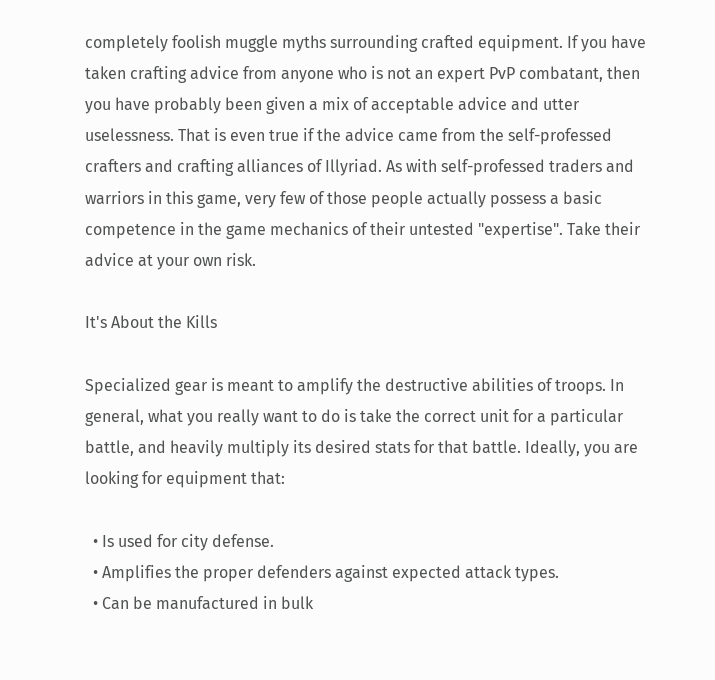completely foolish muggle myths surrounding crafted equipment. If you have taken crafting advice from anyone who is not an expert PvP combatant, then you have probably been given a mix of acceptable advice and utter uselessness. That is even true if the advice came from the self-professed crafters and crafting alliances of Illyriad. As with self-professed traders and warriors in this game, very few of those people actually possess a basic competence in the game mechanics of their untested "expertise". Take their advice at your own risk.

It's About the Kills

Specialized gear is meant to amplify the destructive abilities of troops. In general, what you really want to do is take the correct unit for a particular battle, and heavily multiply its desired stats for that battle. Ideally, you are looking for equipment that:

  • Is used for city defense.
  • Amplifies the proper defenders against expected attack types.
  • Can be manufactured in bulk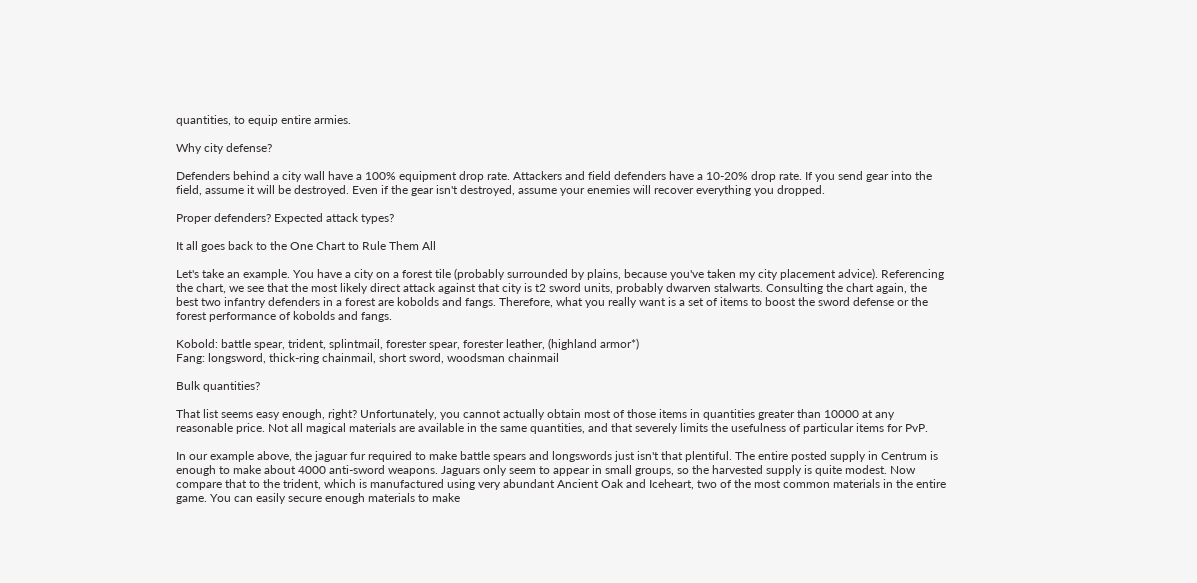quantities, to equip entire armies.

Why city defense?

Defenders behind a city wall have a 100% equipment drop rate. Attackers and field defenders have a 10-20% drop rate. If you send gear into the field, assume it will be destroyed. Even if the gear isn't destroyed, assume your enemies will recover everything you dropped.

Proper defenders? Expected attack types?

It all goes back to the One Chart to Rule Them All

Let's take an example. You have a city on a forest tile (probably surrounded by plains, because you've taken my city placement advice). Referencing the chart, we see that the most likely direct attack against that city is t2 sword units, probably dwarven stalwarts. Consulting the chart again, the best two infantry defenders in a forest are kobolds and fangs. Therefore, what you really want is a set of items to boost the sword defense or the forest performance of kobolds and fangs.

Kobold: battle spear, trident, splintmail, forester spear, forester leather, (highland armor*)
Fang: longsword, thick-ring chainmail, short sword, woodsman chainmail

Bulk quantities?

That list seems easy enough, right? Unfortunately, you cannot actually obtain most of those items in quantities greater than 10000 at any reasonable price. Not all magical materials are available in the same quantities, and that severely limits the usefulness of particular items for PvP.

In our example above, the jaguar fur required to make battle spears and longswords just isn't that plentiful. The entire posted supply in Centrum is enough to make about 4000 anti-sword weapons. Jaguars only seem to appear in small groups, so the harvested supply is quite modest. Now compare that to the trident, which is manufactured using very abundant Ancient Oak and Iceheart, two of the most common materials in the entire game. You can easily secure enough materials to make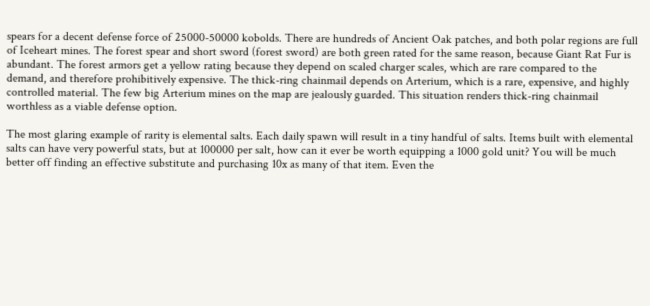spears for a decent defense force of 25000-50000 kobolds. There are hundreds of Ancient Oak patches, and both polar regions are full of Iceheart mines. The forest spear and short sword (forest sword) are both green rated for the same reason, because Giant Rat Fur is abundant. The forest armors get a yellow rating because they depend on scaled charger scales, which are rare compared to the demand, and therefore prohibitively expensive. The thick-ring chainmail depends on Arterium, which is a rare, expensive, and highly controlled material. The few big Arterium mines on the map are jealously guarded. This situation renders thick-ring chainmail worthless as a viable defense option.

The most glaring example of rarity is elemental salts. Each daily spawn will result in a tiny handful of salts. Items built with elemental salts can have very powerful stats, but at 100000 per salt, how can it ever be worth equipping a 1000 gold unit? You will be much better off finding an effective substitute and purchasing 10x as many of that item. Even the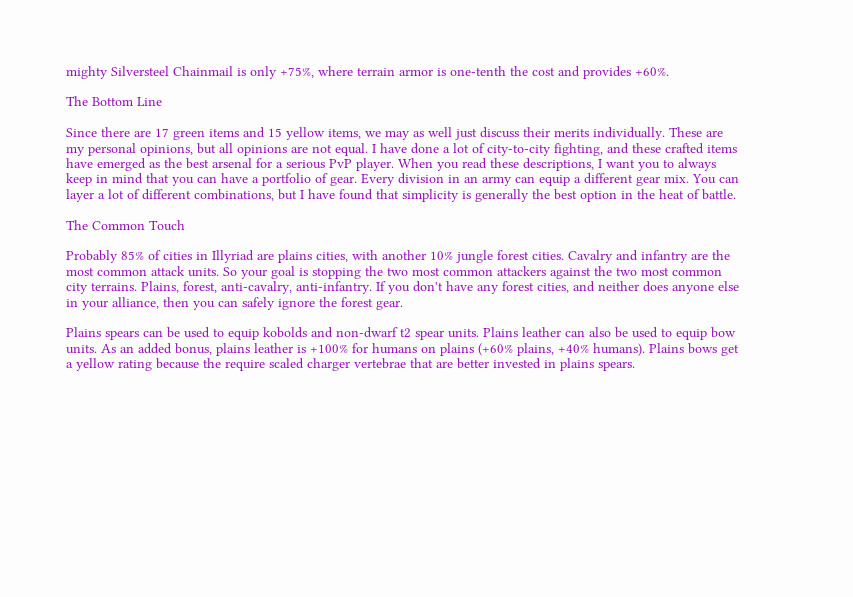mighty Silversteel Chainmail is only +75%, where terrain armor is one-tenth the cost and provides +60%.

The Bottom Line

Since there are 17 green items and 15 yellow items, we may as well just discuss their merits individually. These are my personal opinions, but all opinions are not equal. I have done a lot of city-to-city fighting, and these crafted items have emerged as the best arsenal for a serious PvP player. When you read these descriptions, I want you to always keep in mind that you can have a portfolio of gear. Every division in an army can equip a different gear mix. You can layer a lot of different combinations, but I have found that simplicity is generally the best option in the heat of battle.

The Common Touch

Probably 85% of cities in Illyriad are plains cities, with another 10% jungle forest cities. Cavalry and infantry are the most common attack units. So your goal is stopping the two most common attackers against the two most common city terrains. Plains, forest, anti-cavalry, anti-infantry. If you don't have any forest cities, and neither does anyone else in your alliance, then you can safely ignore the forest gear.

Plains spears can be used to equip kobolds and non-dwarf t2 spear units. Plains leather can also be used to equip bow units. As an added bonus, plains leather is +100% for humans on plains (+60% plains, +40% humans). Plains bows get a yellow rating because the require scaled charger vertebrae that are better invested in plains spears.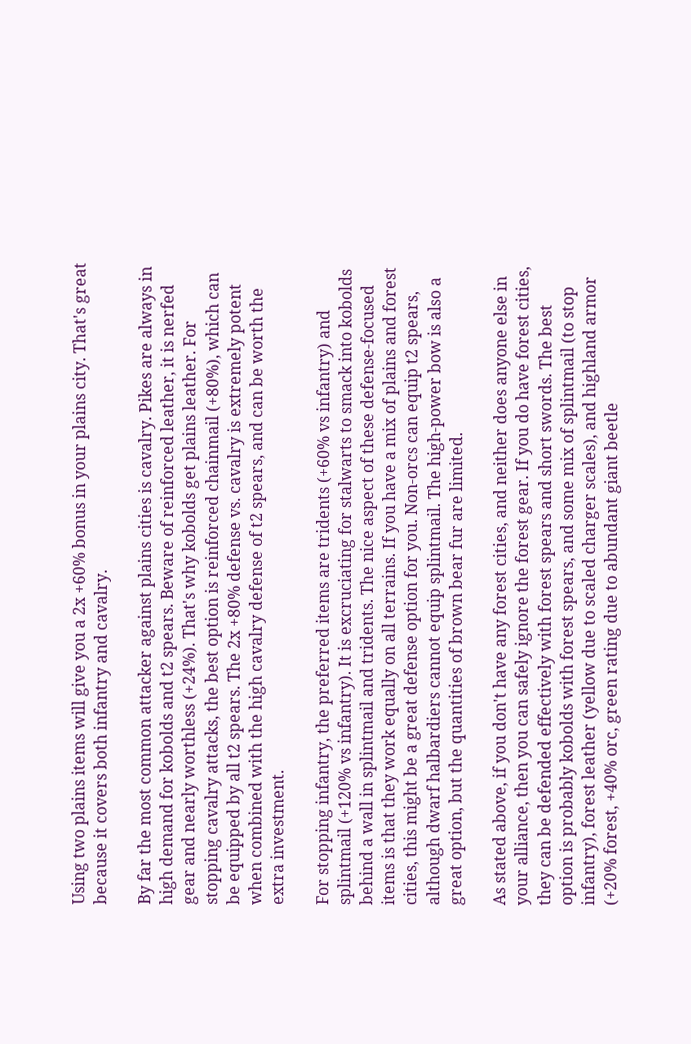Using two plains items will give you a 2x +60% bonus in your plains city. That's great because it covers both infantry and cavalry.

By far the most common attacker against plains cities is cavalry. Pikes are always in high demand for kobolds and t2 spears. Beware of reinforced leather, it is nerfed gear and nearly worthless (+24%). That's why kobolds get plains leather. For stopping cavalry attacks, the best option is reinforced chainmail (+80%), which can be equipped by all t2 spears. The 2x +80% defense vs. cavalry is extremely potent when combined with the high cavalry defense of t2 spears, and can be worth the extra investment.

For stopping infantry, the preferred items are tridents (+60% vs infantry) and splintmail (+120% vs infantry). It is excruciating for stalwarts to smack into kobolds behind a wall in splintmail and tridents. The nice aspect of these defense-focused items is that they work equally on all terrains. If you have a mix of plains and forest cities, this might be a great defense option for you. Non-orcs can equip t2 spears, although dwarf halbardiers cannot equip splintmail. The high-power bow is also a great option, but the quantities of brown bear fur are limited.

As stated above, if you don't have any forest cities, and neither does anyone else in your alliance, then you can safely ignore the forest gear. If you do have forest cities, they can be defended effectively with forest spears and short swords. The best option is probably kobolds with forest spears, and some mix of splintmail (to stop infantry), forest leather (yellow due to scaled charger scales), and highland armor (+20% forest, +40% orc, green rating due to abundant giant beetle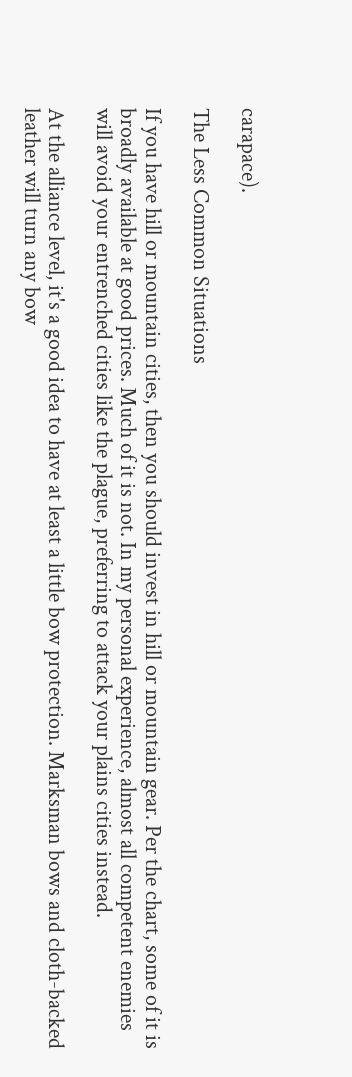carapace).

The Less Common Situations

If you have hill or mountain cities, then you should invest in hill or mountain gear. Per the chart, some of it is broadly available at good prices. Much of it is not. In my personal experience, almost all competent enemies will avoid your entrenched cities like the plague, preferring to attack your plains cities instead.

At the alliance level, it's a good idea to have at least a little bow protection. Marksman bows and cloth-backed leather will turn any bow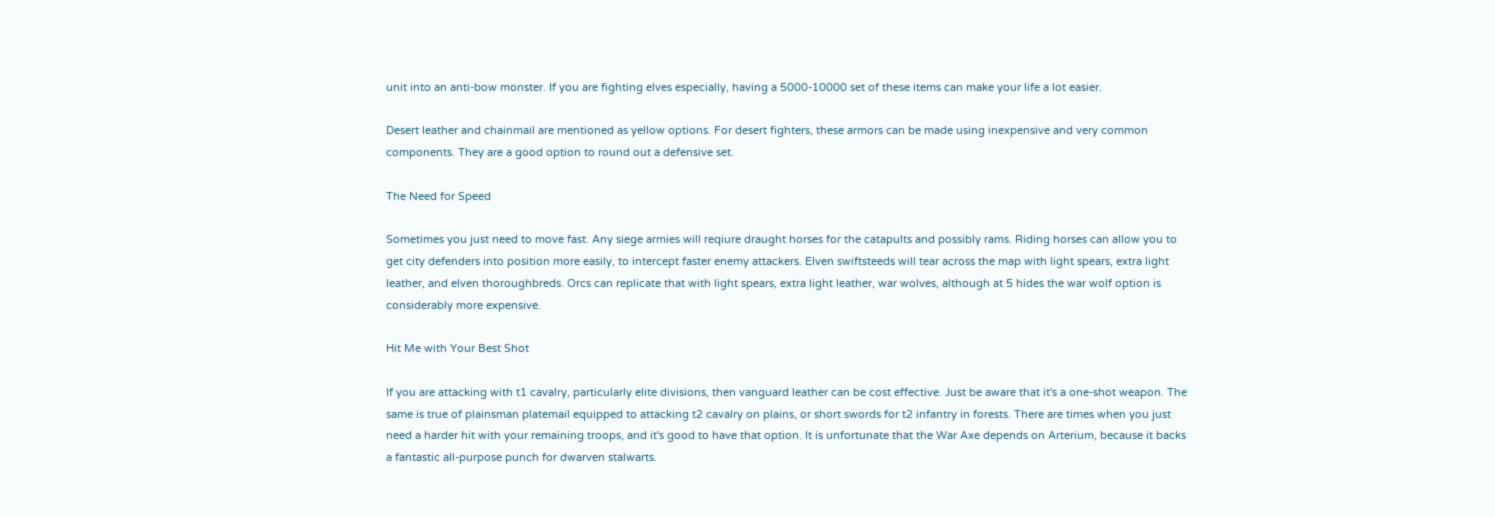unit into an anti-bow monster. If you are fighting elves especially, having a 5000-10000 set of these items can make your life a lot easier.

Desert leather and chainmail are mentioned as yellow options. For desert fighters, these armors can be made using inexpensive and very common components. They are a good option to round out a defensive set.

The Need for Speed

Sometimes you just need to move fast. Any siege armies will reqiure draught horses for the catapults and possibly rams. Riding horses can allow you to get city defenders into position more easily, to intercept faster enemy attackers. Elven swiftsteeds will tear across the map with light spears, extra light leather, and elven thoroughbreds. Orcs can replicate that with light spears, extra light leather, war wolves, although at 5 hides the war wolf option is considerably more expensive.

Hit Me with Your Best Shot

If you are attacking with t1 cavalry, particularly elite divisions, then vanguard leather can be cost effective. Just be aware that it's a one-shot weapon. The same is true of plainsman platemail equipped to attacking t2 cavalry on plains, or short swords for t2 infantry in forests. There are times when you just need a harder hit with your remaining troops, and it's good to have that option. It is unfortunate that the War Axe depends on Arterium, because it backs a fantastic all-purpose punch for dwarven stalwarts.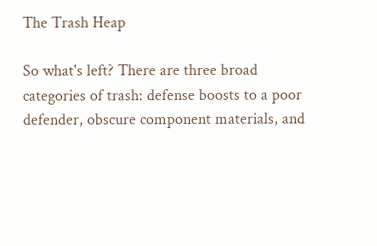The Trash Heap

So what's left? There are three broad categories of trash: defense boosts to a poor defender, obscure component materials, and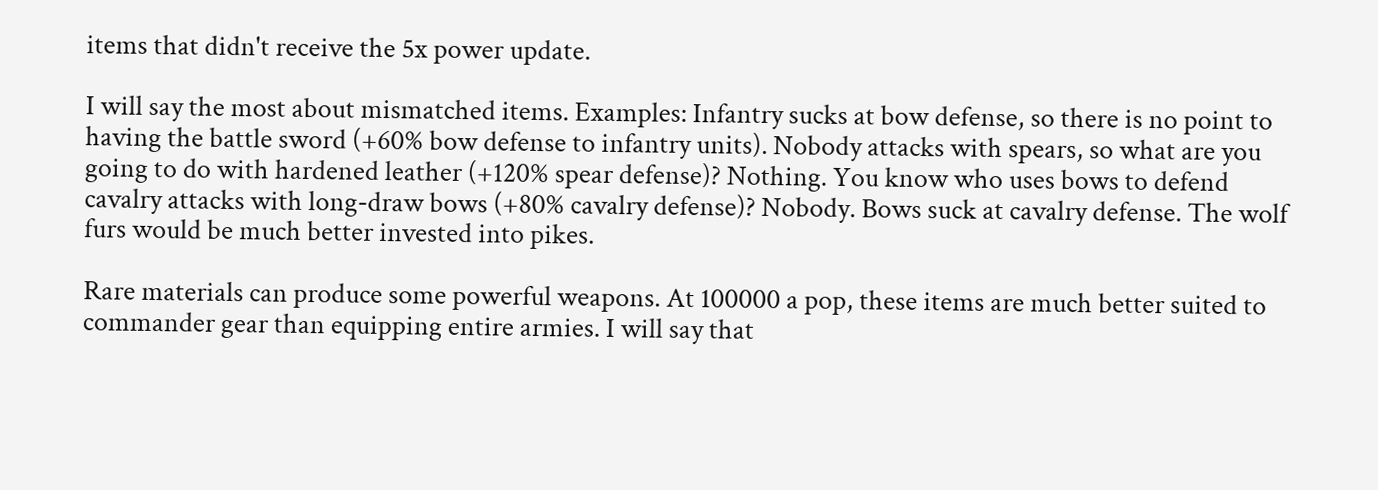items that didn't receive the 5x power update.

I will say the most about mismatched items. Examples: Infantry sucks at bow defense, so there is no point to having the battle sword (+60% bow defense to infantry units). Nobody attacks with spears, so what are you going to do with hardened leather (+120% spear defense)? Nothing. You know who uses bows to defend cavalry attacks with long-draw bows (+80% cavalry defense)? Nobody. Bows suck at cavalry defense. The wolf furs would be much better invested into pikes.

Rare materials can produce some powerful weapons. At 100000 a pop, these items are much better suited to commander gear than equipping entire armies. I will say that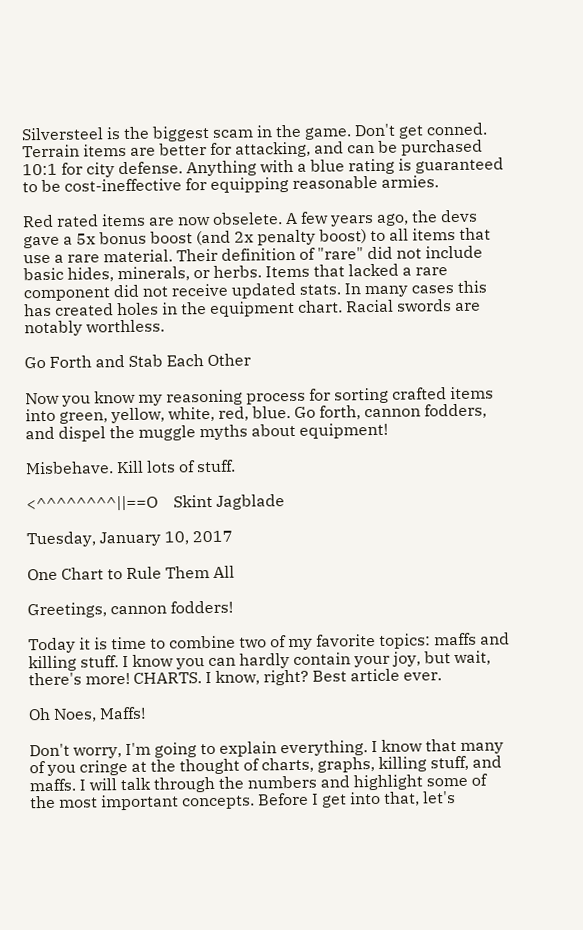Silversteel is the biggest scam in the game. Don't get conned. Terrain items are better for attacking, and can be purchased 10:1 for city defense. Anything with a blue rating is guaranteed to be cost-ineffective for equipping reasonable armies.

Red rated items are now obselete. A few years ago, the devs gave a 5x bonus boost (and 2x penalty boost) to all items that use a rare material. Their definition of "rare" did not include basic hides, minerals, or herbs. Items that lacked a rare component did not receive updated stats. In many cases this has created holes in the equipment chart. Racial swords are notably worthless.

Go Forth and Stab Each Other

Now you know my reasoning process for sorting crafted items into green, yellow, white, red, blue. Go forth, cannon fodders, and dispel the muggle myths about equipment!

Misbehave. Kill lots of stuff.

<^^^^^^^^||==O    Skint Jagblade

Tuesday, January 10, 2017

One Chart to Rule Them All

Greetings, cannon fodders!

Today it is time to combine two of my favorite topics: maffs and killing stuff. I know you can hardly contain your joy, but wait, there's more! CHARTS. I know, right? Best article ever.

Oh Noes, Maffs!

Don't worry, I'm going to explain everything. I know that many of you cringe at the thought of charts, graphs, killing stuff, and maffs. I will talk through the numbers and highlight some of the most important concepts. Before I get into that, let's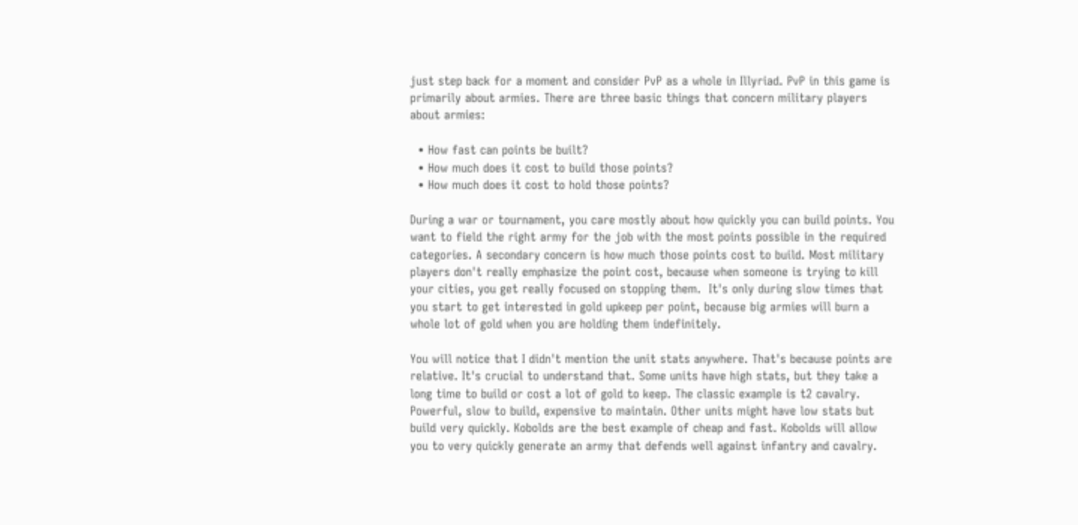just step back for a moment and consider PvP as a whole in Illyriad. PvP in this game is primarily about armies. There are three basic things that concern military players about armies:

  • How fast can points be built?
  • How much does it cost to build those points?
  • How much does it cost to hold those points?

During a war or tournament, you care mostly about how quickly you can build points. You want to field the right army for the job with the most points possible in the required categories. A secondary concern is how much those points cost to build. Most military players don't really emphasize the point cost, because when someone is trying to kill your cities, you get really focused on stopping them.  It's only during slow times that you start to get interested in gold upkeep per point, because big armies will burn a whole lot of gold when you are holding them indefinitely.

You will notice that I didn't mention the unit stats anywhere. That's because points are relative. It's crucial to understand that. Some units have high stats, but they take a long time to build or cost a lot of gold to keep. The classic example is t2 cavalry. Powerful, slow to build, expensive to maintain. Other units might have low stats but build very quickly. Kobolds are the best example of cheap and fast. Kobolds will allow you to very quickly generate an army that defends well against infantry and cavalry.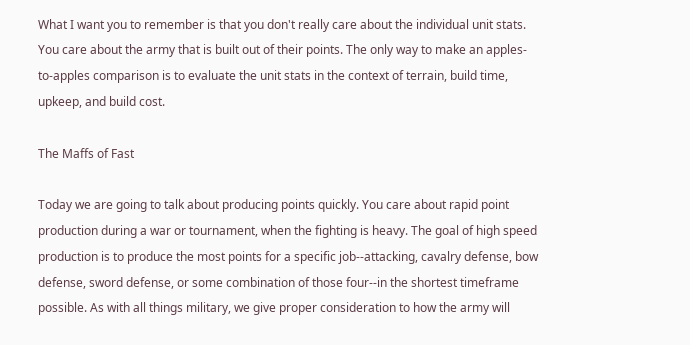What I want you to remember is that you don't really care about the individual unit stats. You care about the army that is built out of their points. The only way to make an apples-to-apples comparison is to evaluate the unit stats in the context of terrain, build time, upkeep, and build cost.

The Maffs of Fast

Today we are going to talk about producing points quickly. You care about rapid point production during a war or tournament, when the fighting is heavy. The goal of high speed production is to produce the most points for a specific job--attacking, cavalry defense, bow defense, sword defense, or some combination of those four--in the shortest timeframe possible. As with all things military, we give proper consideration to how the army will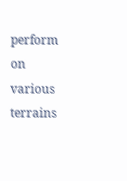perform on various terrains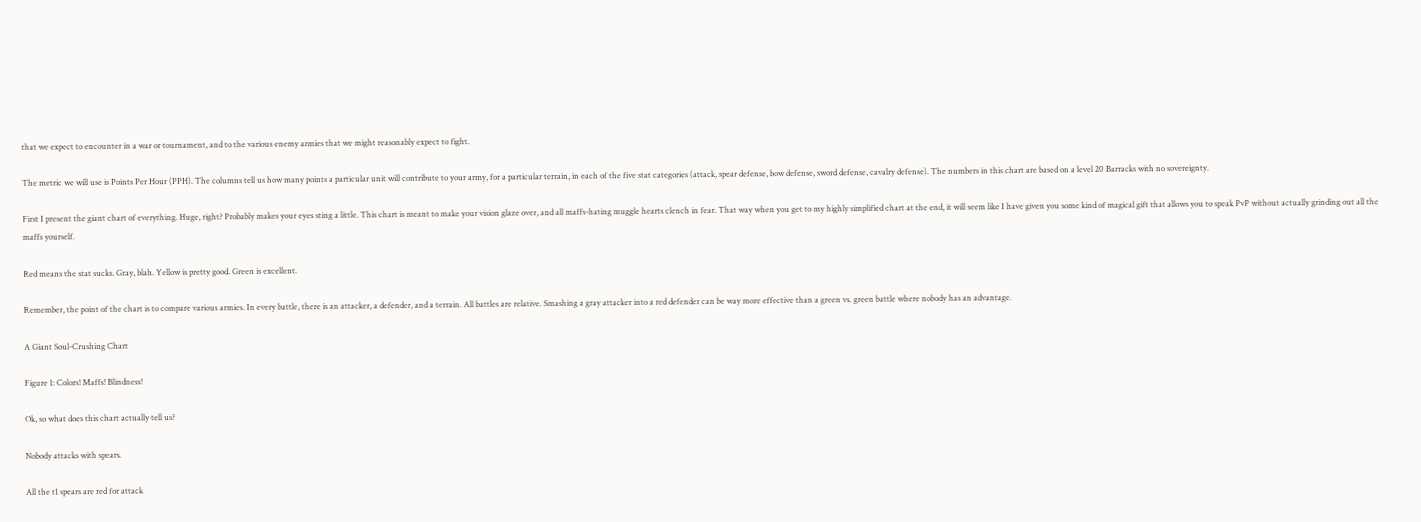that we expect to encounter in a war or tournament, and to the various enemy armies that we might reasonably expect to fight.

The metric we will use is Points Per Hour (PPH). The columns tell us how many points a particular unit will contribute to your army, for a particular terrain, in each of the five stat categories (attack, spear defense, bow defense, sword defense, cavalry defense). The numbers in this chart are based on a level 20 Barracks with no sovereignty.

First I present the giant chart of everything. Huge, right? Probably makes your eyes sting a little. This chart is meant to make your vision glaze over, and all maffs-hating muggle hearts clench in fear. That way when you get to my highly simplified chart at the end, it will seem like I have given you some kind of magical gift that allows you to speak PvP without actually grinding out all the maffs yourself.

Red means the stat sucks. Gray, blah. Yellow is pretty good. Green is excellent.

Remember, the point of the chart is to compare various armies. In every battle, there is an attacker, a defender, and a terrain. All battles are relative. Smashing a gray attacker into a red defender can be way more effective than a green vs. green battle where nobody has an advantage.

A Giant Soul-Crushing Chart

Figure 1: Colors! Maffs! Blindness!

Ok, so what does this chart actually tell us?

Nobody attacks with spears.

All the t1 spears are red for attack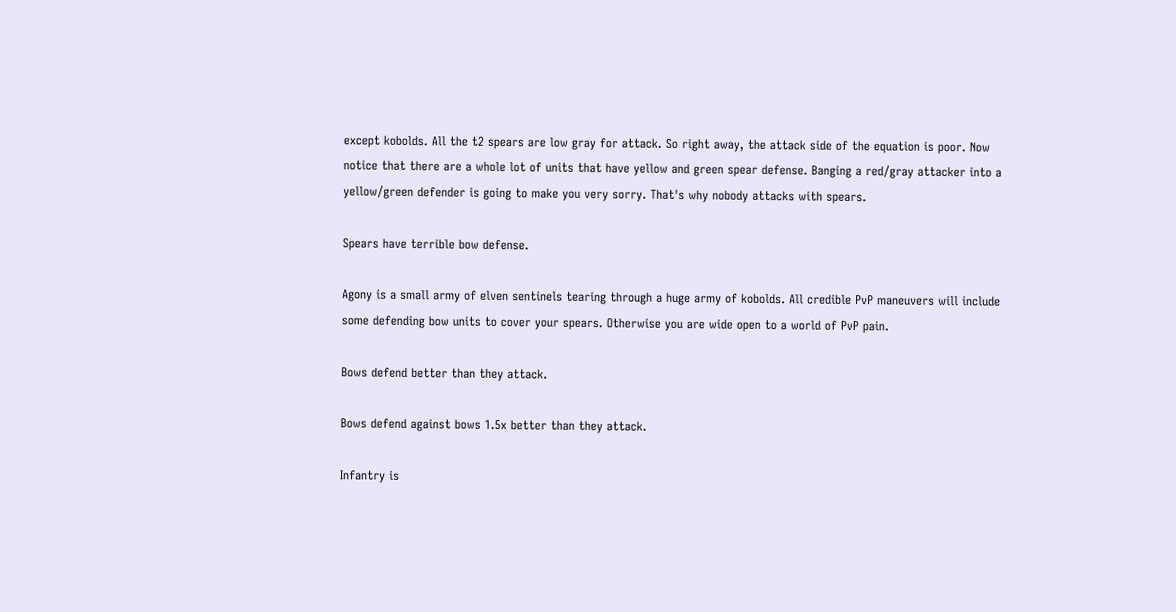except kobolds. All the t2 spears are low gray for attack. So right away, the attack side of the equation is poor. Now notice that there are a whole lot of units that have yellow and green spear defense. Banging a red/gray attacker into a yellow/green defender is going to make you very sorry. That's why nobody attacks with spears.

Spears have terrible bow defense.

Agony is a small army of elven sentinels tearing through a huge army of kobolds. All credible PvP maneuvers will include some defending bow units to cover your spears. Otherwise you are wide open to a world of PvP pain.

Bows defend better than they attack.

Bows defend against bows 1.5x better than they attack.

Infantry is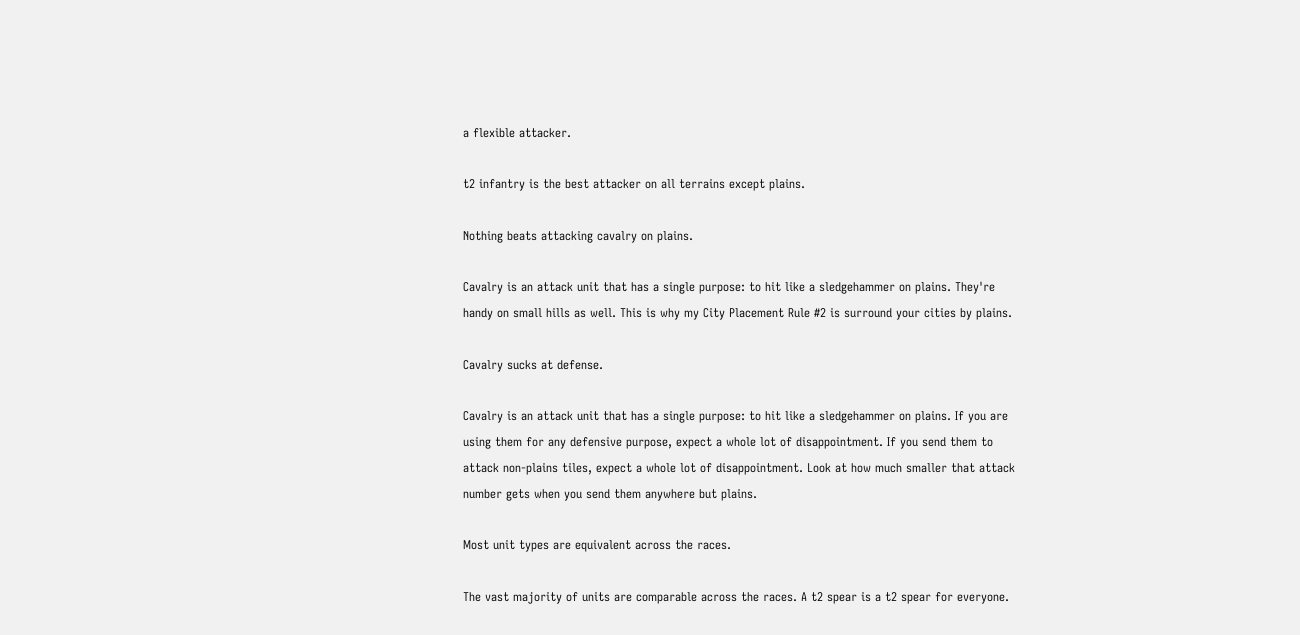a flexible attacker.

t2 infantry is the best attacker on all terrains except plains.

Nothing beats attacking cavalry on plains.

Cavalry is an attack unit that has a single purpose: to hit like a sledgehammer on plains. They're handy on small hills as well. This is why my City Placement Rule #2 is surround your cities by plains.

Cavalry sucks at defense.

Cavalry is an attack unit that has a single purpose: to hit like a sledgehammer on plains. If you are using them for any defensive purpose, expect a whole lot of disappointment. If you send them to attack non-plains tiles, expect a whole lot of disappointment. Look at how much smaller that attack number gets when you send them anywhere but plains.

Most unit types are equivalent across the races.

The vast majority of units are comparable across the races. A t2 spear is a t2 spear for everyone.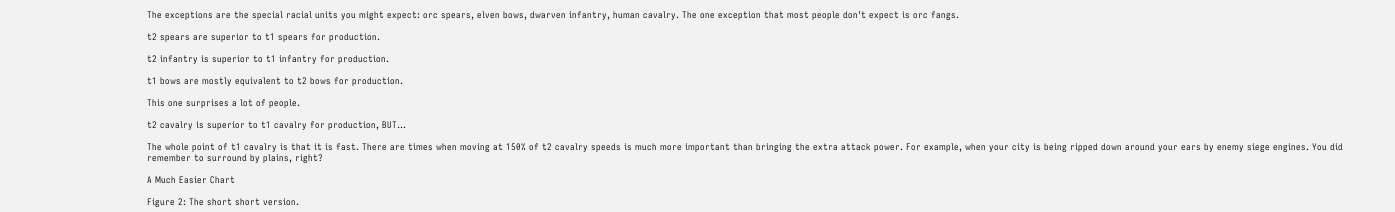The exceptions are the special racial units you might expect: orc spears, elven bows, dwarven infantry, human cavalry. The one exception that most people don't expect is orc fangs.

t2 spears are superior to t1 spears for production.

t2 infantry is superior to t1 infantry for production.

t1 bows are mostly equivalent to t2 bows for production.

This one surprises a lot of people.

t2 cavalry is superior to t1 cavalry for production, BUT...

The whole point of t1 cavalry is that it is fast. There are times when moving at 150% of t2 cavalry speeds is much more important than bringing the extra attack power. For example, when your city is being ripped down around your ears by enemy siege engines. You did remember to surround by plains, right?

A Much Easier Chart

Figure 2: The short short version.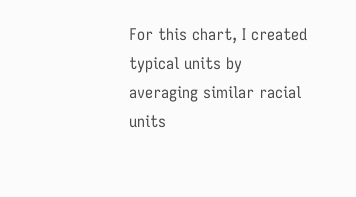For this chart, I created typical units by averaging similar racial units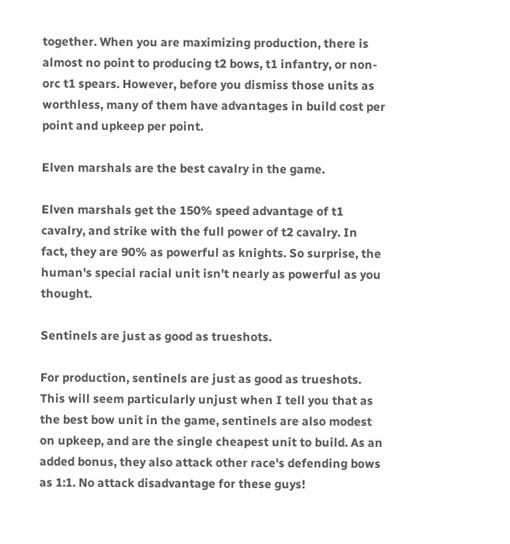together. When you are maximizing production, there is almost no point to producing t2 bows, t1 infantry, or non-orc t1 spears. However, before you dismiss those units as worthless, many of them have advantages in build cost per point and upkeep per point.

Elven marshals are the best cavalry in the game.

Elven marshals get the 150% speed advantage of t1 cavalry, and strike with the full power of t2 cavalry. In fact, they are 90% as powerful as knights. So surprise, the human's special racial unit isn't nearly as powerful as you thought.

Sentinels are just as good as trueshots.

For production, sentinels are just as good as trueshots. This will seem particularly unjust when I tell you that as the best bow unit in the game, sentinels are also modest on upkeep, and are the single cheapest unit to build. As an added bonus, they also attack other race's defending bows as 1:1. No attack disadvantage for these guys!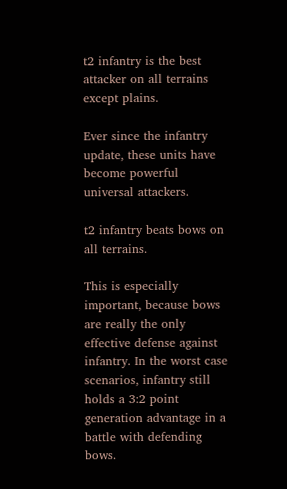t2 infantry is the best attacker on all terrains except plains.

Ever since the infantry update, these units have become powerful universal attackers.

t2 infantry beats bows on all terrains.

This is especially important, because bows are really the only effective defense against infantry. In the worst case scenarios, infantry still holds a 3:2 point generation advantage in a battle with defending bows.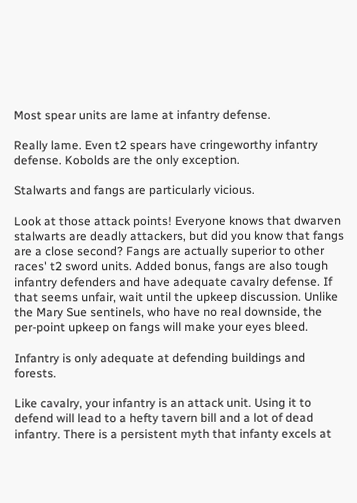Most spear units are lame at infantry defense.

Really lame. Even t2 spears have cringeworthy infantry defense. Kobolds are the only exception.

Stalwarts and fangs are particularly vicious.

Look at those attack points! Everyone knows that dwarven stalwarts are deadly attackers, but did you know that fangs are a close second? Fangs are actually superior to other races' t2 sword units. Added bonus, fangs are also tough infantry defenders and have adequate cavalry defense. If that seems unfair, wait until the upkeep discussion. Unlike the Mary Sue sentinels, who have no real downside, the per-point upkeep on fangs will make your eyes bleed.

Infantry is only adequate at defending buildings and forests.

Like cavalry, your infantry is an attack unit. Using it to defend will lead to a hefty tavern bill and a lot of dead infantry. There is a persistent myth that infanty excels at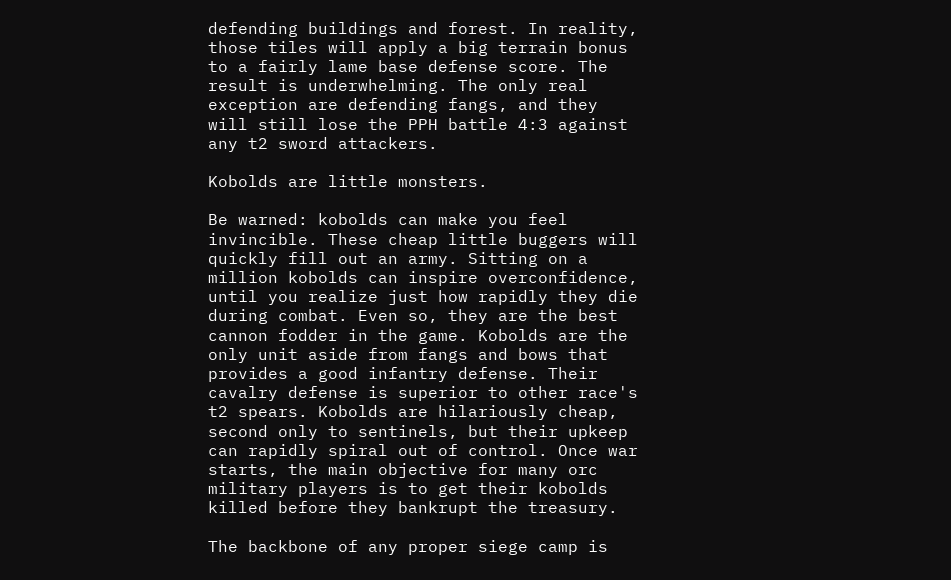defending buildings and forest. In reality, those tiles will apply a big terrain bonus to a fairly lame base defense score. The result is underwhelming. The only real exception are defending fangs, and they will still lose the PPH battle 4:3 against any t2 sword attackers.

Kobolds are little monsters.

Be warned: kobolds can make you feel invincible. These cheap little buggers will quickly fill out an army. Sitting on a million kobolds can inspire overconfidence, until you realize just how rapidly they die during combat. Even so, they are the best cannon fodder in the game. Kobolds are the only unit aside from fangs and bows that provides a good infantry defense. Their cavalry defense is superior to other race's t2 spears. Kobolds are hilariously cheap, second only to sentinels, but their upkeep can rapidly spiral out of control. Once war starts, the main objective for many orc military players is to get their kobolds killed before they bankrupt the treasury.

The backbone of any proper siege camp is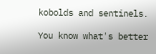kobolds and sentinels.

You know what's better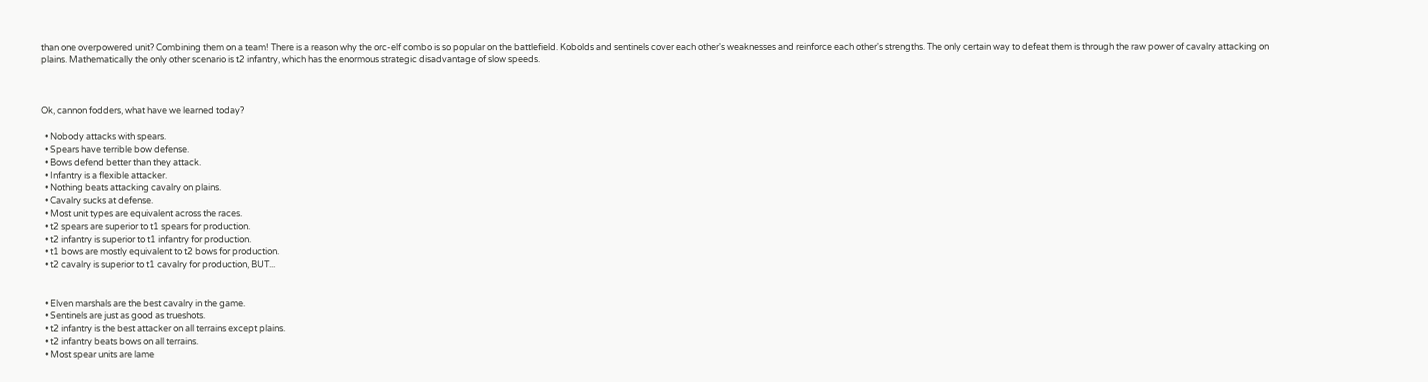than one overpowered unit? Combining them on a team! There is a reason why the orc-elf combo is so popular on the battlefield. Kobolds and sentinels cover each other's weaknesses and reinforce each other's strengths. The only certain way to defeat them is through the raw power of cavalry attacking on plains. Mathematically the only other scenario is t2 infantry, which has the enormous strategic disadvantage of slow speeds.



Ok, cannon fodders, what have we learned today?

  • Nobody attacks with spears.
  • Spears have terrible bow defense.
  • Bows defend better than they attack.
  • Infantry is a flexible attacker.
  • Nothing beats attacking cavalry on plains.
  • Cavalry sucks at defense.
  • Most unit types are equivalent across the races.
  • t2 spears are superior to t1 spears for production.
  • t2 infantry is superior to t1 infantry for production.
  • t1 bows are mostly equivalent to t2 bows for production.
  • t2 cavalry is superior to t1 cavalry for production, BUT...


  • Elven marshals are the best cavalry in the game.
  • Sentinels are just as good as trueshots.
  • t2 infantry is the best attacker on all terrains except plains.
  • t2 infantry beats bows on all terrains.
  • Most spear units are lame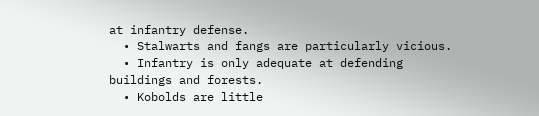at infantry defense.
  • Stalwarts and fangs are particularly vicious.
  • Infantry is only adequate at defending buildings and forests.
  • Kobolds are little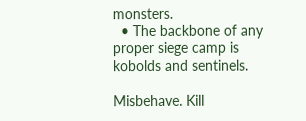monsters.
  • The backbone of any proper siege camp is kobolds and sentinels.

Misbehave. Kill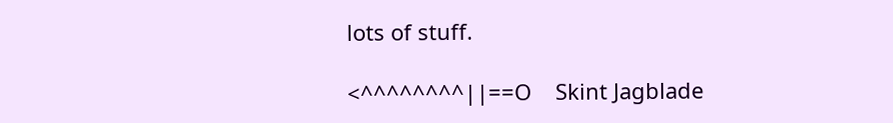lots of stuff.

<^^^^^^^^||==O    Skint Jagblade